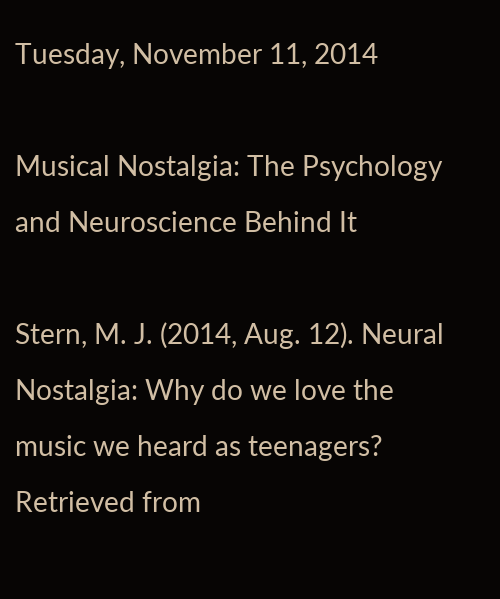Tuesday, November 11, 2014

Musical Nostalgia: The Psychology and Neuroscience Behind It

Stern, M. J. (2014, Aug. 12). Neural Nostalgia: Why do we love the music we heard as teenagers? Retrieved from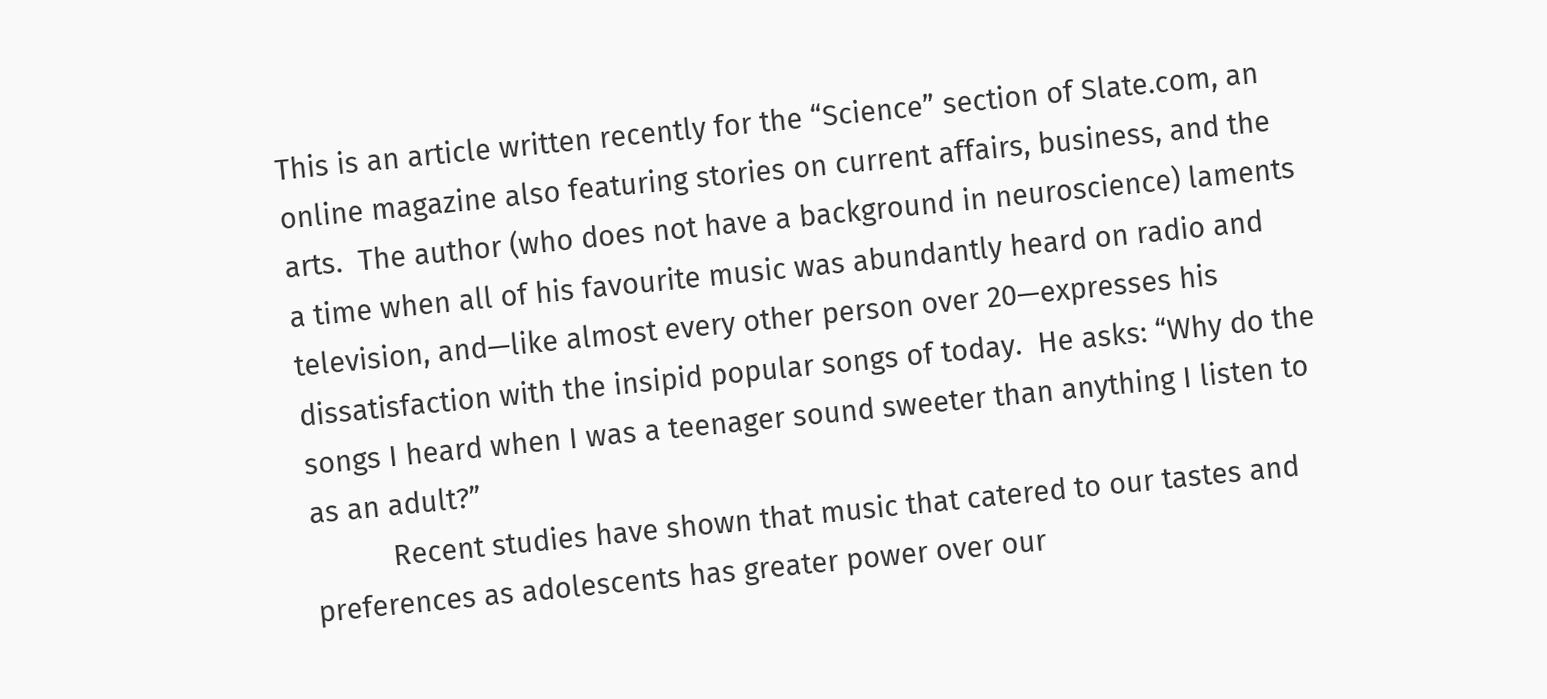This is an article written recently for the “Science” section of Slate.com, an online magazine also featuring stories on current affairs, business, and the arts.  The author (who does not have a background in neuroscience) laments a time when all of his favourite music was abundantly heard on radio and television, and—like almost every other person over 20—expresses his dissatisfaction with the insipid popular songs of today.  He asks: “Why do the songs I heard when I was a teenager sound sweeter than anything I listen to as an adult?”
          Recent studies have shown that music that catered to our tastes and preferences as adolescents has greater power over our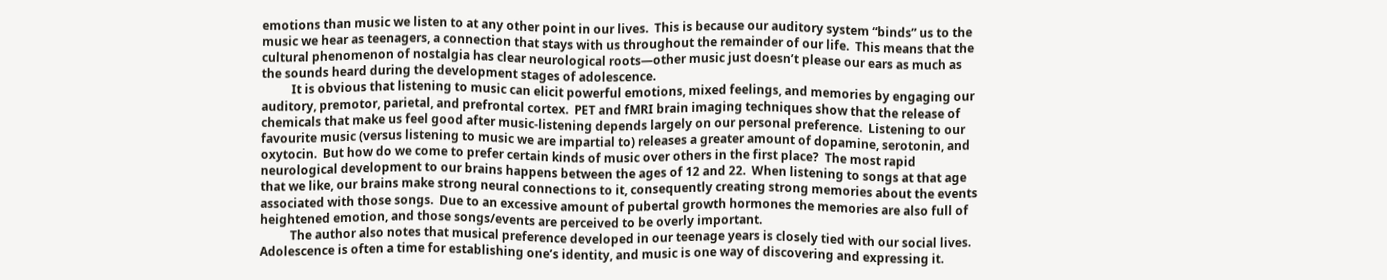emotions than music we listen to at any other point in our lives.  This is because our auditory system “binds” us to the music we hear as teenagers, a connection that stays with us throughout the remainder of our life.  This means that the cultural phenomenon of nostalgia has clear neurological roots—other music just doesn’t please our ears as much as the sounds heard during the development stages of adolescence.
          It is obvious that listening to music can elicit powerful emotions, mixed feelings, and memories by engaging our auditory, premotor, parietal, and prefrontal cortex.  PET and fMRI brain imaging techniques show that the release of chemicals that make us feel good after music-listening depends largely on our personal preference.  Listening to our favourite music (versus listening to music we are impartial to) releases a greater amount of dopamine, serotonin, and oxytocin.  But how do we come to prefer certain kinds of music over others in the first place?  The most rapid neurological development to our brains happens between the ages of 12 and 22.  When listening to songs at that age that we like, our brains make strong neural connections to it, consequently creating strong memories about the events associated with those songs.  Due to an excessive amount of pubertal growth hormones the memories are also full of heightened emotion, and those songs/events are perceived to be overly important.
          The author also notes that musical preference developed in our teenage years is closely tied with our social lives.  Adolescence is often a time for establishing one’s identity, and music is one way of discovering and expressing it.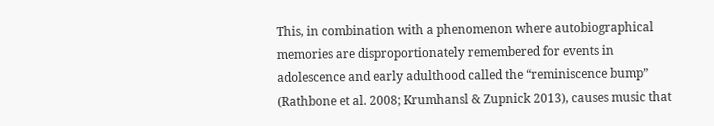This, in combination with a phenomenon where autobiographical memories are disproportionately remembered for events in adolescence and early adulthood called the “reminiscence bump” (Rathbone et al. 2008; Krumhansl & Zupnick 2013), causes music that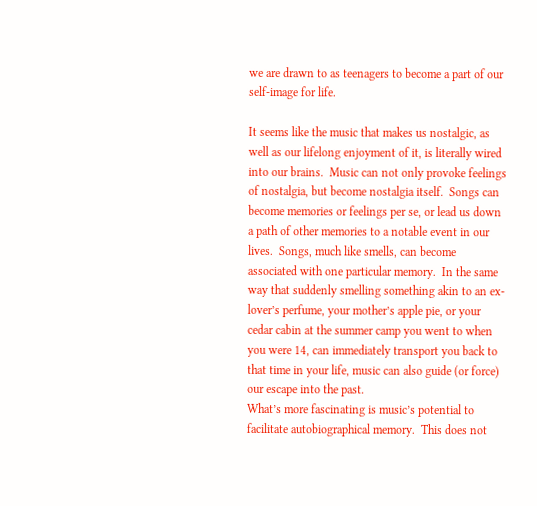we are drawn to as teenagers to become a part of our self-image for life.

It seems like the music that makes us nostalgic, as well as our lifelong enjoyment of it, is literally wired into our brains.  Music can not only provoke feelings of nostalgia, but become nostalgia itself.  Songs can become memories or feelings per se, or lead us down a path of other memories to a notable event in our lives.  Songs, much like smells, can become associated with one particular memory.  In the same way that suddenly smelling something akin to an ex-lover’s perfume, your mother’s apple pie, or your cedar cabin at the summer camp you went to when you were 14, can immediately transport you back to that time in your life, music can also guide (or force) our escape into the past.
What’s more fascinating is music’s potential to facilitate autobiographical memory.  This does not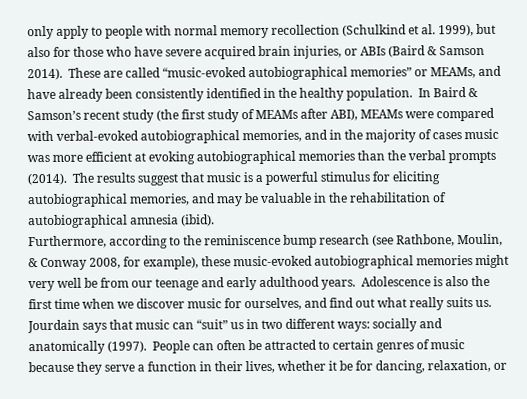only apply to people with normal memory recollection (Schulkind et al. 1999), but also for those who have severe acquired brain injuries, or ABIs (Baird & Samson 2014).  These are called “music-evoked autobiographical memories” or MEAMs, and have already been consistently identified in the healthy population.  In Baird & Samson’s recent study (the first study of MEAMs after ABI), MEAMs were compared with verbal-evoked autobiographical memories, and in the majority of cases music was more efficient at evoking autobiographical memories than the verbal prompts (2014).  The results suggest that music is a powerful stimulus for eliciting autobiographical memories, and may be valuable in the rehabilitation of autobiographical amnesia (ibid).
Furthermore, according to the reminiscence bump research (see Rathbone, Moulin, & Conway 2008, for example), these music-evoked autobiographical memories might very well be from our teenage and early adulthood years.  Adolescence is also the first time when we discover music for ourselves, and find out what really suits us.  Jourdain says that music can “suit” us in two different ways: socially and anatomically (1997).  People can often be attracted to certain genres of music because they serve a function in their lives, whether it be for dancing, relaxation, or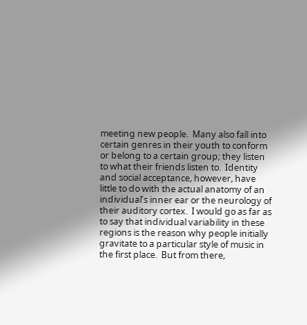meeting new people.  Many also fall into certain genres in their youth to conform or belong to a certain group; they listen to what their friends listen to.  Identity and social acceptance, however, have little to do with the actual anatomy of an individual’s inner ear or the neurology of their auditory cortex.  I would go as far as to say that individual variability in these regions is the reason why people initially gravitate to a particular style of music in the first place.  But from there,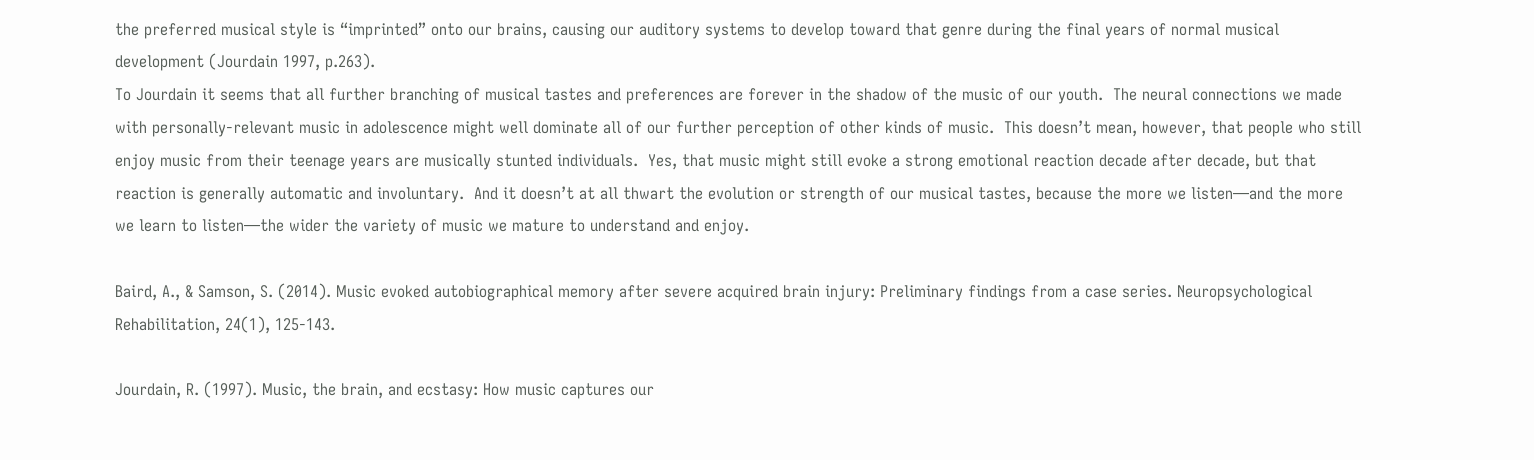the preferred musical style is “imprinted” onto our brains, causing our auditory systems to develop toward that genre during the final years of normal musical development (Jourdain 1997, p.263).
To Jourdain it seems that all further branching of musical tastes and preferences are forever in the shadow of the music of our youth.  The neural connections we made with personally-relevant music in adolescence might well dominate all of our further perception of other kinds of music.  This doesn’t mean, however, that people who still enjoy music from their teenage years are musically stunted individuals.  Yes, that music might still evoke a strong emotional reaction decade after decade, but that reaction is generally automatic and involuntary.  And it doesn’t at all thwart the evolution or strength of our musical tastes, because the more we listen—and the more we learn to listen—the wider the variety of music we mature to understand and enjoy.

Baird, A., & Samson, S. (2014). Music evoked autobiographical memory after severe acquired brain injury: Preliminary findings from a case series. Neuropsychological Rehabilitation, 24(1), 125-143.

Jourdain, R. (1997). Music, the brain, and ecstasy: How music captures our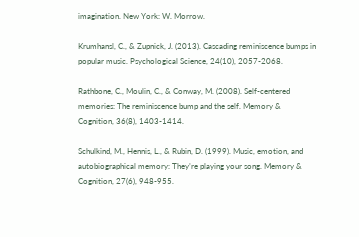imagination. New York: W. Morrow.

Krumhansl, C., & Zupnick, J. (2013). Cascading reminiscence bumps in popular music. Psychological Science, 24(10), 2057-2068.

Rathbone, C., Moulin, C., & Conway, M. (2008). Self-centered memories: The reminiscence bump and the self. Memory & Cognition, 36(8), 1403-1414.

Schulkind, M., Hennis, L., & Rubin, D. (1999). Music, emotion, and autobiographical memory: They’re playing your song. Memory & Cognition, 27(6), 948-955.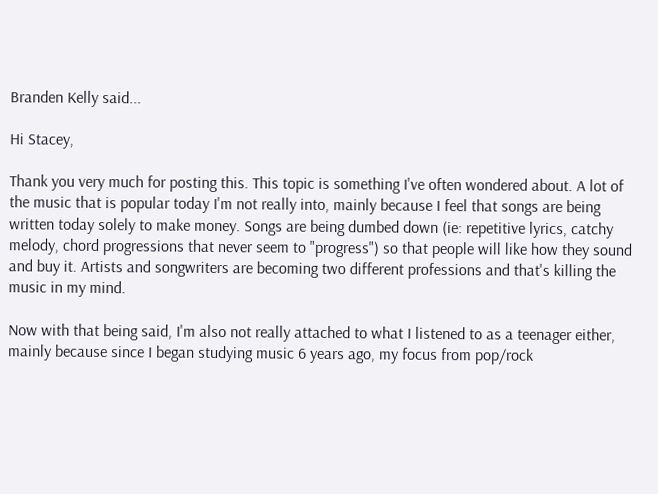Branden Kelly said...

Hi Stacey,

Thank you very much for posting this. This topic is something I've often wondered about. A lot of the music that is popular today I'm not really into, mainly because I feel that songs are being written today solely to make money. Songs are being dumbed down (ie: repetitive lyrics, catchy melody, chord progressions that never seem to "progress") so that people will like how they sound and buy it. Artists and songwriters are becoming two different professions and that's killing the music in my mind.

Now with that being said, I'm also not really attached to what I listened to as a teenager either, mainly because since I began studying music 6 years ago, my focus from pop/rock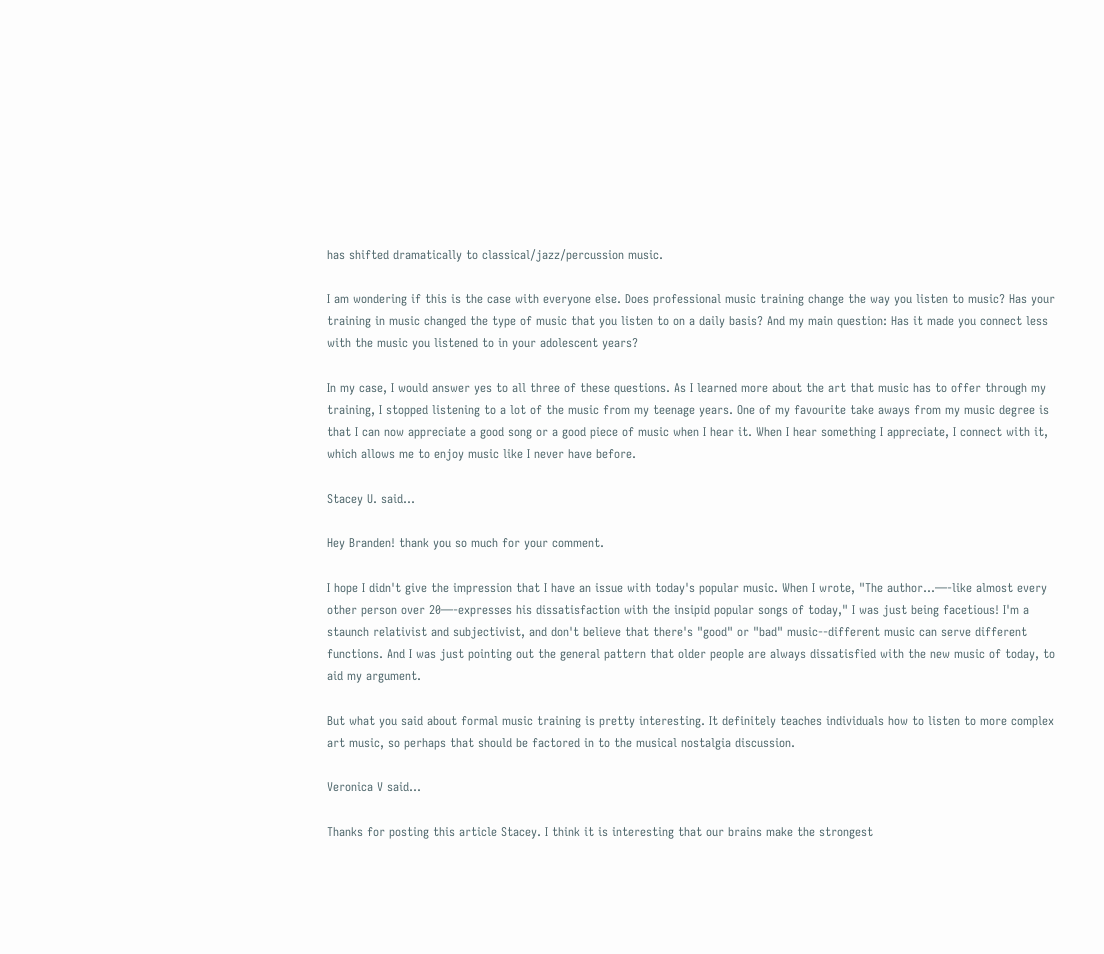has shifted dramatically to classical/jazz/percussion music.

I am wondering if this is the case with everyone else. Does professional music training change the way you listen to music? Has your training in music changed the type of music that you listen to on a daily basis? And my main question: Has it made you connect less with the music you listened to in your adolescent years?

In my case, I would answer yes to all three of these questions. As I learned more about the art that music has to offer through my training, I stopped listening to a lot of the music from my teenage years. One of my favourite take aways from my music degree is that I can now appreciate a good song or a good piece of music when I hear it. When I hear something I appreciate, I connect with it, which allows me to enjoy music like I never have before.

Stacey U. said...

Hey Branden! thank you so much for your comment.

I hope I didn't give the impression that I have an issue with today's popular music. When I wrote, "The author...—-like almost every other person over 20—-expresses his dissatisfaction with the insipid popular songs of today," I was just being facetious! I'm a staunch relativist and subjectivist, and don't believe that there's "good" or "bad" music--different music can serve different functions. And I was just pointing out the general pattern that older people are always dissatisfied with the new music of today, to aid my argument.

But what you said about formal music training is pretty interesting. It definitely teaches individuals how to listen to more complex art music, so perhaps that should be factored in to the musical nostalgia discussion.

Veronica V said...

Thanks for posting this article Stacey. I think it is interesting that our brains make the strongest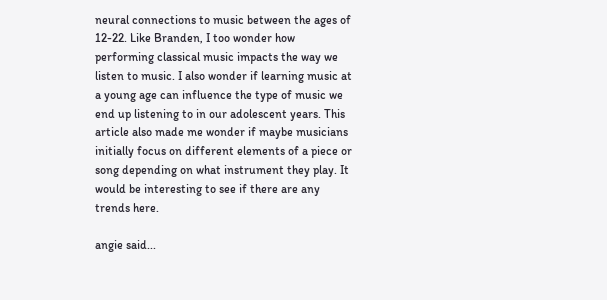neural connections to music between the ages of 12-22. Like Branden, I too wonder how performing classical music impacts the way we listen to music. I also wonder if learning music at a young age can influence the type of music we end up listening to in our adolescent years. This article also made me wonder if maybe musicians initially focus on different elements of a piece or song depending on what instrument they play. It would be interesting to see if there are any trends here.

angie said...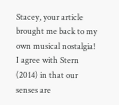Stacey, your article brought me back to my own musical nostalgia! I agree with Stern (2014) in that our senses are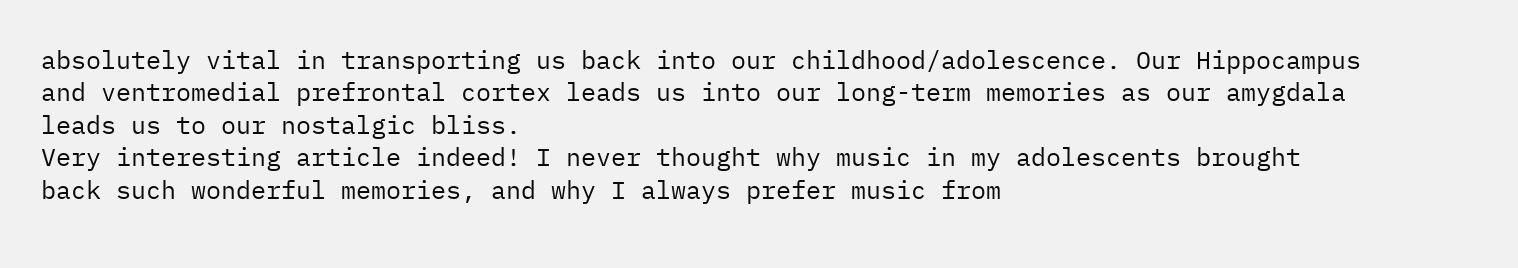absolutely vital in transporting us back into our childhood/adolescence. Our Hippocampus and ventromedial prefrontal cortex leads us into our long-term memories as our amygdala leads us to our nostalgic bliss.
Very interesting article indeed! I never thought why music in my adolescents brought back such wonderful memories, and why I always prefer music from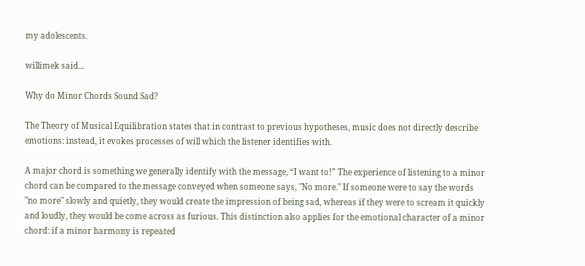my adolescents.

willimek said...

Why do Minor Chords Sound Sad?

The Theory of Musical Equilibration states that in contrast to previous hypotheses, music does not directly describe emotions: instead, it evokes processes of will which the listener identifies with.

A major chord is something we generally identify with the message, “I want to!” The experience of listening to a minor chord can be compared to the message conveyed when someone says, "No more." If someone were to say the words "no more" slowly and quietly, they would create the impression of being sad, whereas if they were to scream it quickly and loudly, they would be come across as furious. This distinction also applies for the emotional character of a minor chord: if a minor harmony is repeated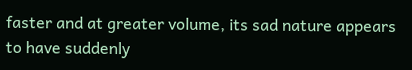faster and at greater volume, its sad nature appears to have suddenly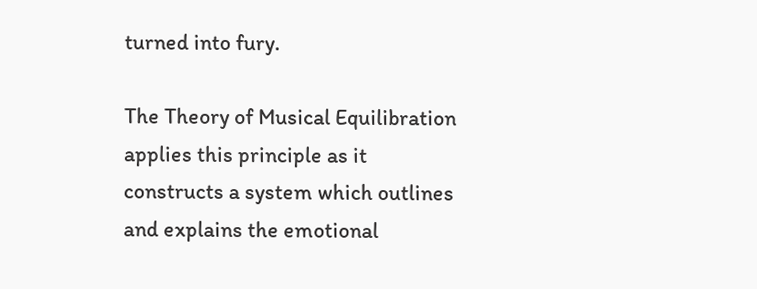turned into fury.

The Theory of Musical Equilibration applies this principle as it constructs a system which outlines and explains the emotional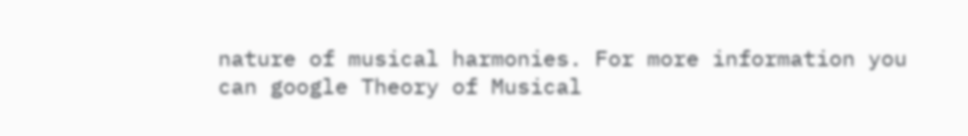nature of musical harmonies. For more information you can google Theory of Musical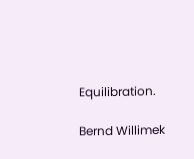Equilibration.

Bernd Willimek